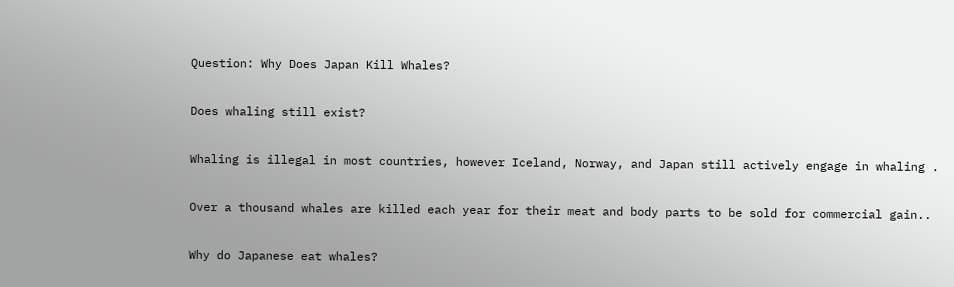Question: Why Does Japan Kill Whales?

Does whaling still exist?

Whaling is illegal in most countries, however Iceland, Norway, and Japan still actively engage in whaling .

Over a thousand whales are killed each year for their meat and body parts to be sold for commercial gain..

Why do Japanese eat whales?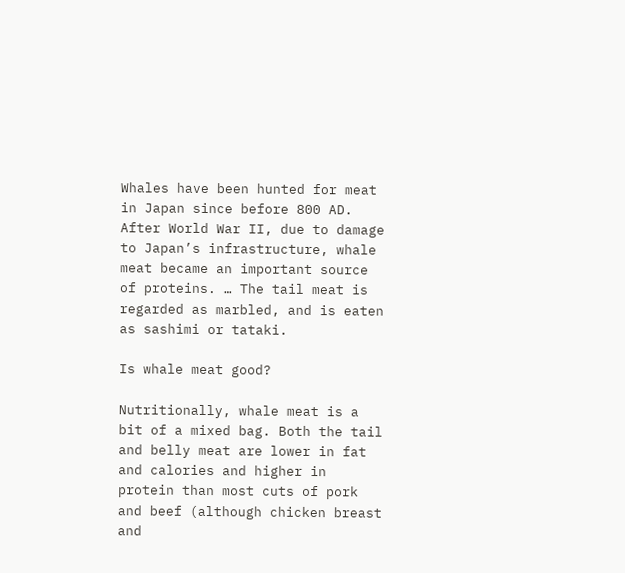Whales have been hunted for meat in Japan since before 800 AD. After World War II, due to damage to Japan’s infrastructure, whale meat became an important source of proteins. … The tail meat is regarded as marbled, and is eaten as sashimi or tataki.

Is whale meat good?

Nutritionally, whale meat is a bit of a mixed bag. Both the tail and belly meat are lower in fat and calories and higher in protein than most cuts of pork and beef (although chicken breast and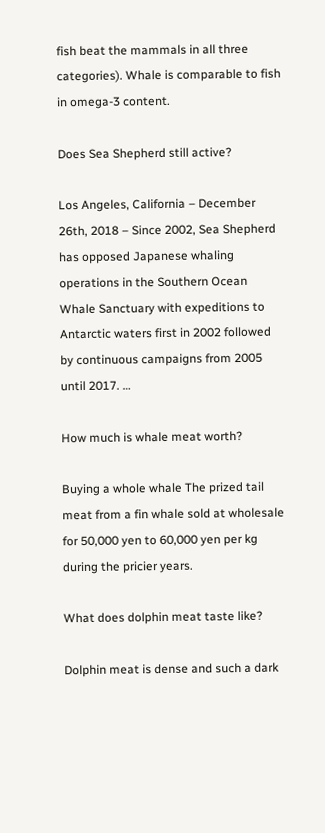fish beat the mammals in all three categories). Whale is comparable to fish in omega-3 content.

Does Sea Shepherd still active?

Los Angeles, California – December 26th, 2018 – Since 2002, Sea Shepherd has opposed Japanese whaling operations in the Southern Ocean Whale Sanctuary with expeditions to Antarctic waters first in 2002 followed by continuous campaigns from 2005 until 2017. …

How much is whale meat worth?

Buying a whole whale The prized tail meat from a fin whale sold at wholesale for 50,000 yen to 60,000 yen per kg during the pricier years.

What does dolphin meat taste like?

Dolphin meat is dense and such a dark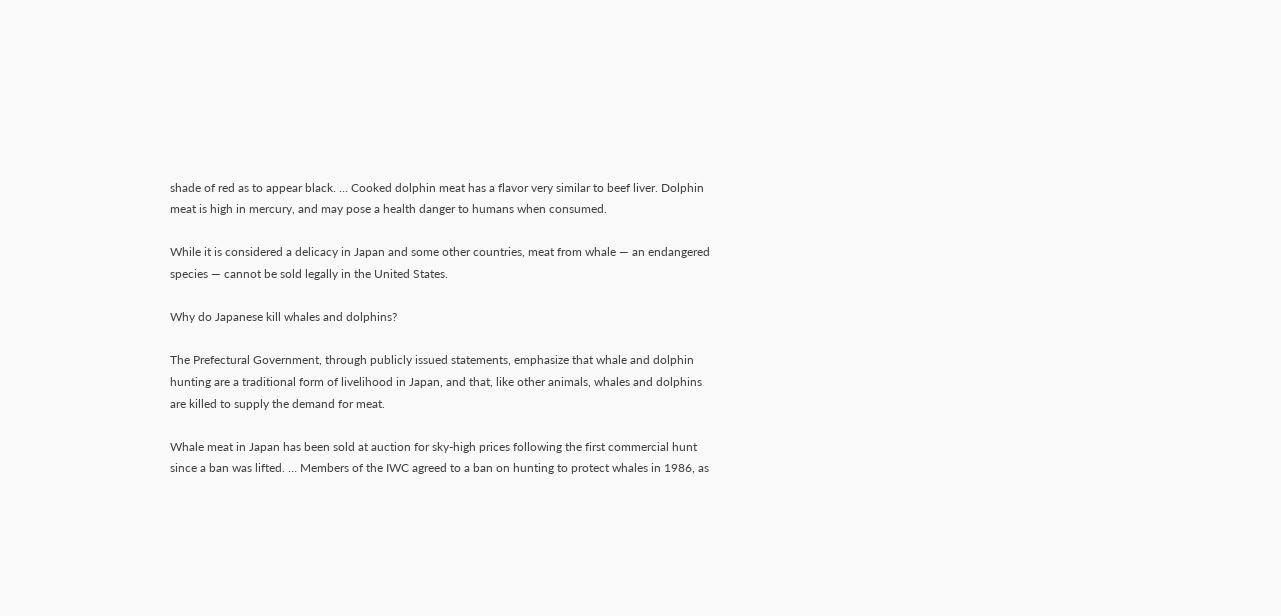shade of red as to appear black. … Cooked dolphin meat has a flavor very similar to beef liver. Dolphin meat is high in mercury, and may pose a health danger to humans when consumed.

While it is considered a delicacy in Japan and some other countries, meat from whale — an endangered species — cannot be sold legally in the United States.

Why do Japanese kill whales and dolphins?

The Prefectural Government, through publicly issued statements, emphasize that whale and dolphin hunting are a traditional form of livelihood in Japan, and that, like other animals, whales and dolphins are killed to supply the demand for meat.

Whale meat in Japan has been sold at auction for sky-high prices following the first commercial hunt since a ban was lifted. … Members of the IWC agreed to a ban on hunting to protect whales in 1986, as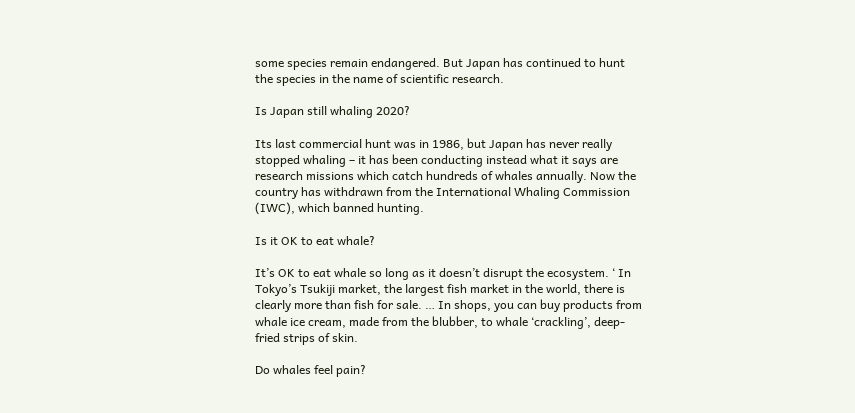some species remain endangered. But Japan has continued to hunt the species in the name of scientific research.

Is Japan still whaling 2020?

Its last commercial hunt was in 1986, but Japan has never really stopped whaling – it has been conducting instead what it says are research missions which catch hundreds of whales annually. Now the country has withdrawn from the International Whaling Commission (IWC), which banned hunting.

Is it OK to eat whale?

It’s OK to eat whale so long as it doesn’t disrupt the ecosystem. ‘ In Tokyo’s Tsukiji market, the largest fish market in the world, there is clearly more than fish for sale. … In shops, you can buy products from whale ice cream, made from the blubber, to whale ‘crackling’, deep-fried strips of skin.

Do whales feel pain?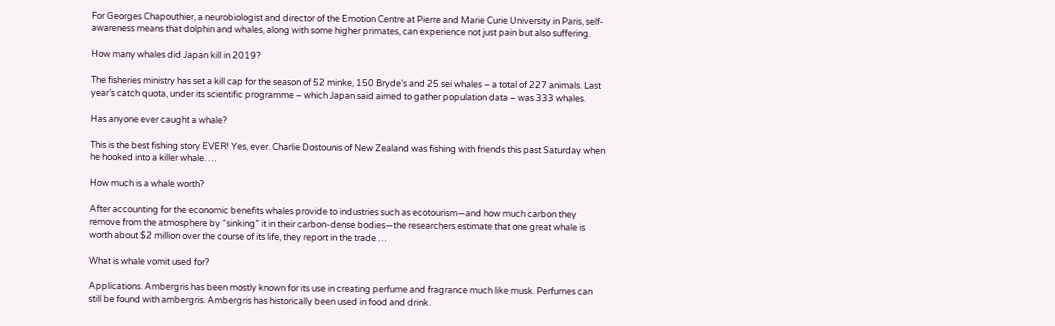For Georges Chapouthier, a neurobiologist and director of the Emotion Centre at Pierre and Marie Curie University in Paris, self-awareness means that dolphin and whales, along with some higher primates, can experience not just pain but also suffering.

How many whales did Japan kill in 2019?

The fisheries ministry has set a kill cap for the season of 52 minke, 150 Bryde’s and 25 sei whales – a total of 227 animals. Last year’s catch quota, under its scientific programme – which Japan said aimed to gather population data – was 333 whales.

Has anyone ever caught a whale?

This is the best fishing story EVER! Yes, ever. Charlie Dostounis of New Zealand was fishing with friends this past Saturday when he hooked into a killer whale. …

How much is a whale worth?

After accounting for the economic benefits whales provide to industries such as ecotourism—and how much carbon they remove from the atmosphere by “sinking” it in their carbon-dense bodies—the researchers estimate that one great whale is worth about $2 million over the course of its life, they report in the trade …

What is whale vomit used for?

Applications. Ambergris has been mostly known for its use in creating perfume and fragrance much like musk. Perfumes can still be found with ambergris. Ambergris has historically been used in food and drink.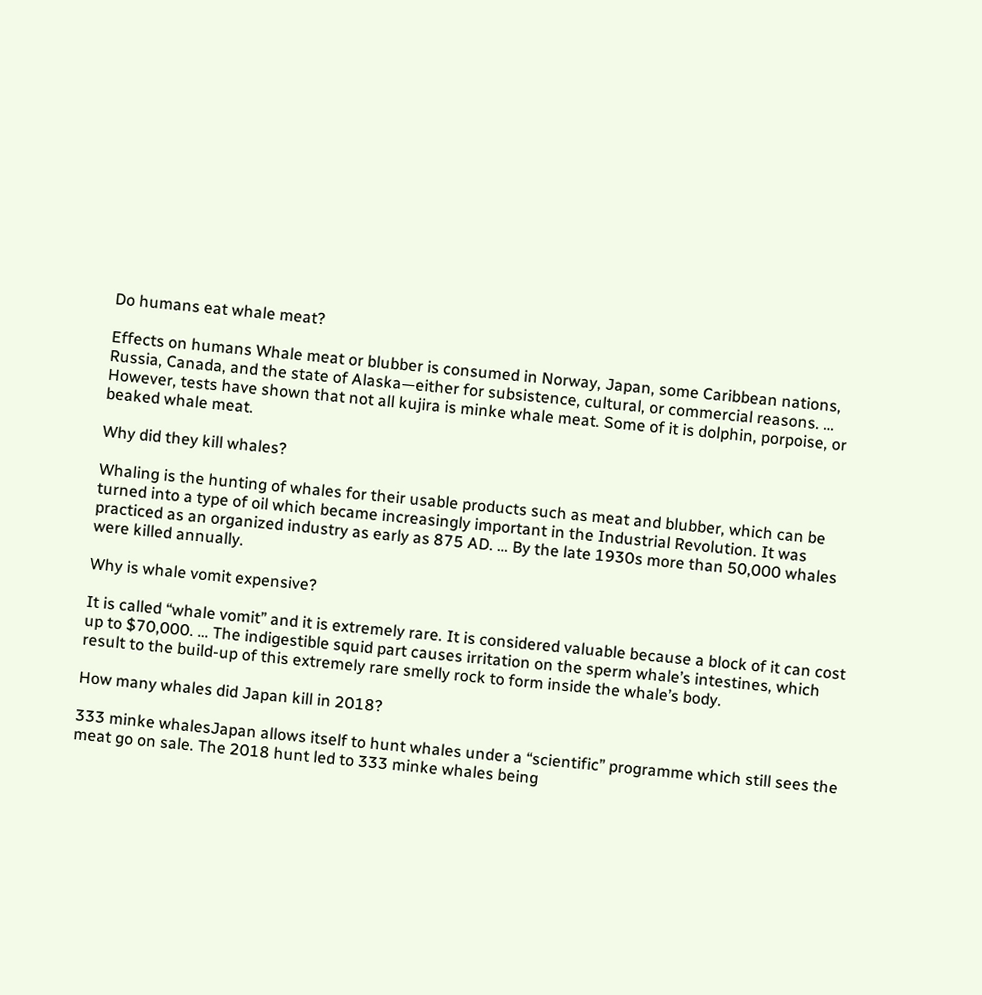Do humans eat whale meat?

Effects on humans Whale meat or blubber is consumed in Norway, Japan, some Caribbean nations, Russia, Canada, and the state of Alaska—either for subsistence, cultural, or commercial reasons. … However, tests have shown that not all kujira is minke whale meat. Some of it is dolphin, porpoise, or beaked whale meat.

Why did they kill whales?

Whaling is the hunting of whales for their usable products such as meat and blubber, which can be turned into a type of oil which became increasingly important in the Industrial Revolution. It was practiced as an organized industry as early as 875 AD. … By the late 1930s more than 50,000 whales were killed annually.

Why is whale vomit expensive?

It is called “whale vomit” and it is extremely rare. It is considered valuable because a block of it can cost up to $70,000. … The indigestible squid part causes irritation on the sperm whale’s intestines, which result to the build-up of this extremely rare smelly rock to form inside the whale’s body.

How many whales did Japan kill in 2018?

333 minke whalesJapan allows itself to hunt whales under a “scientific” programme which still sees the meat go on sale. The 2018 hunt led to 333 minke whales being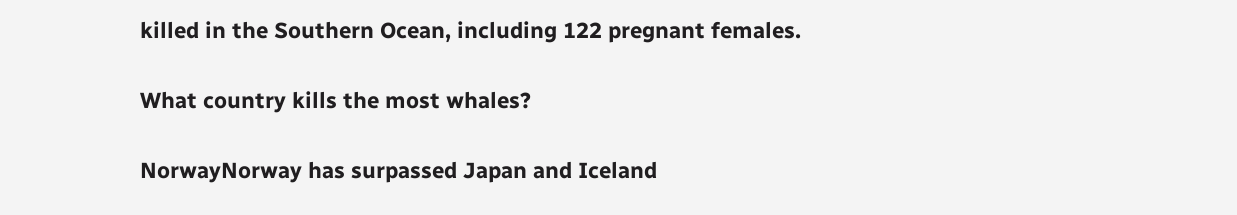killed in the Southern Ocean, including 122 pregnant females.

What country kills the most whales?

NorwayNorway has surpassed Japan and Iceland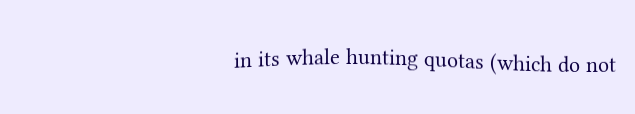in its whale hunting quotas (which do not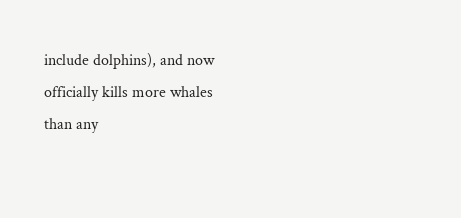include dolphins), and now officially kills more whales than any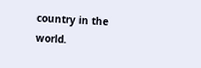country in the world.